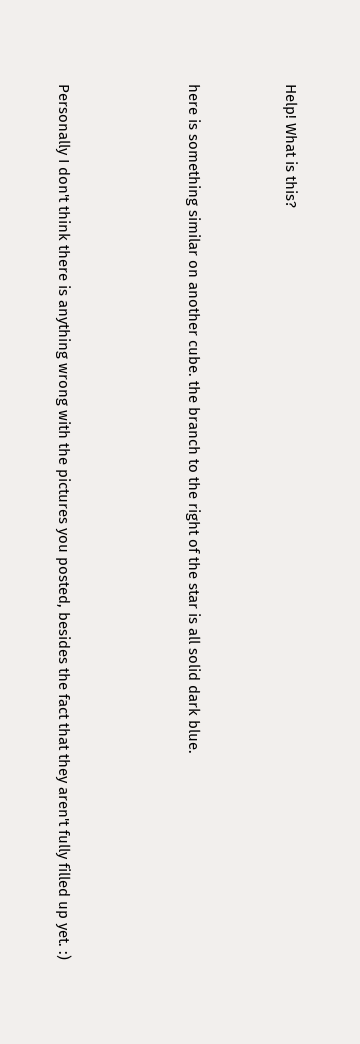Help! What is this?


here is something similar on another cube. the branch to the right of the star is all solid dark blue.



Personally I don't think there is anything wrong with the pictures you posted, besides the fact that they aren't fully filled up yet. :)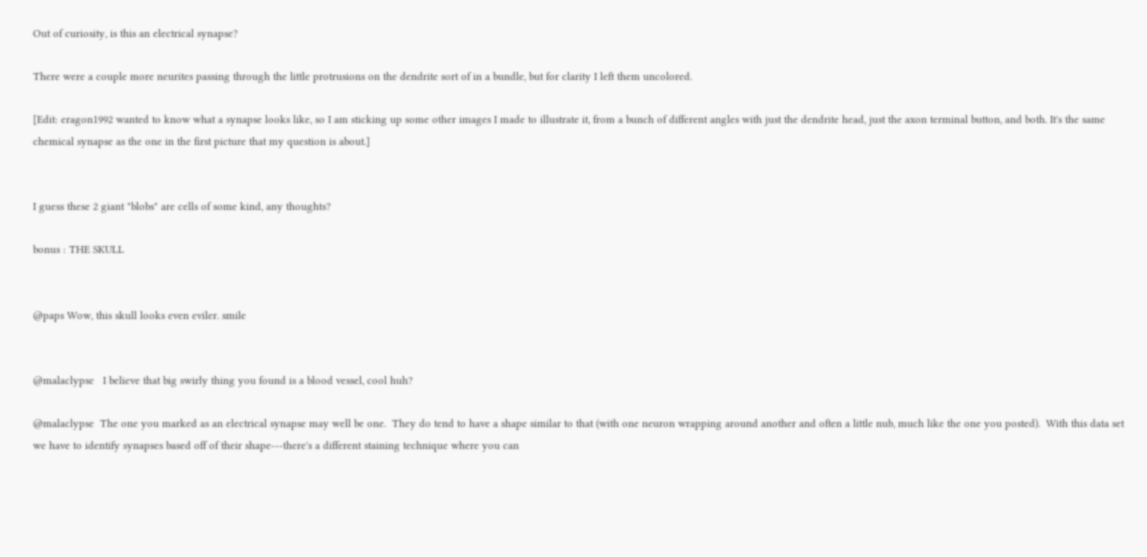Out of curiosity, is this an electrical synapse?

There were a couple more neurites passing through the little protrusions on the dendrite sort of in a bundle, but for clarity I left them uncolored.

[Edit: eragon1992 wanted to know what a synapse looks like, so I am sticking up some other images I made to illustrate it, from a bunch of different angles with just the dendrite head, just the axon terminal button, and both. It's the same chemical synapse as the one in the first picture that my question is about.]


I guess these 2 giant "blobs" are cells of some kind, any thoughts?

bonus : THE SKULL


@paps Wow, this skull looks even eviler. smile


@malaclypse   I believe that big swirly thing you found is a blood vessel, cool huh?

@malaclypse  The one you marked as an electrical synapse may well be one.  They do tend to have a shape similar to that (with one neuron wrapping around another and often a little nub, much like the one you posted).  With this data set we have to identify synapses based off of their shape---there's a different staining technique where you can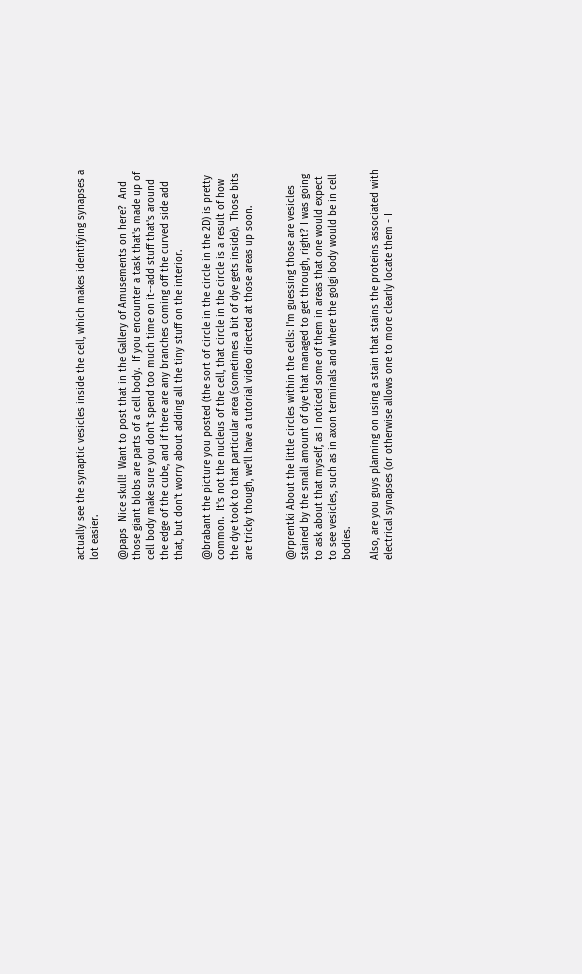actually see the synaptic vesicles inside the cell, which makes identifying synapses a lot easier.

@paps  Nice skull!  Want to post that in the Gallery of Amusements on here?  And those giant blobs are parts of a cell body.  If you encounter a task that's made up of cell body make sure you don't spend too much time on it--add stuff that's around the edge of the cube, and if there are any branches coming off the curved side add that, but don't worry about adding all the tiny stuff on the interior.

@brabant the picture you posted (the sort of circle in the circle in the 2D) is pretty common.  It's not the nucleus of the cell, that circle in the circle is a result of how the dye took to that particular area (sometimes a bit of dye gets inside).  Those bits are tricky though, we'll have a tutorial video directed at those areas up soon.


@rprentki About the little circles within the cells: I'm guessing those are vesicles stained by the small amount of dye that managed to get through, right? I was going to ask about that myself, as I noticed some of them in areas that one would expect to see vesicles, such as in axon terminals and where the golgi body would be in cell bodies.

Also, are you guys planning on using a stain that stains the proteins associated with electrical synapses (or otherwise allows one to more clearly locate them - I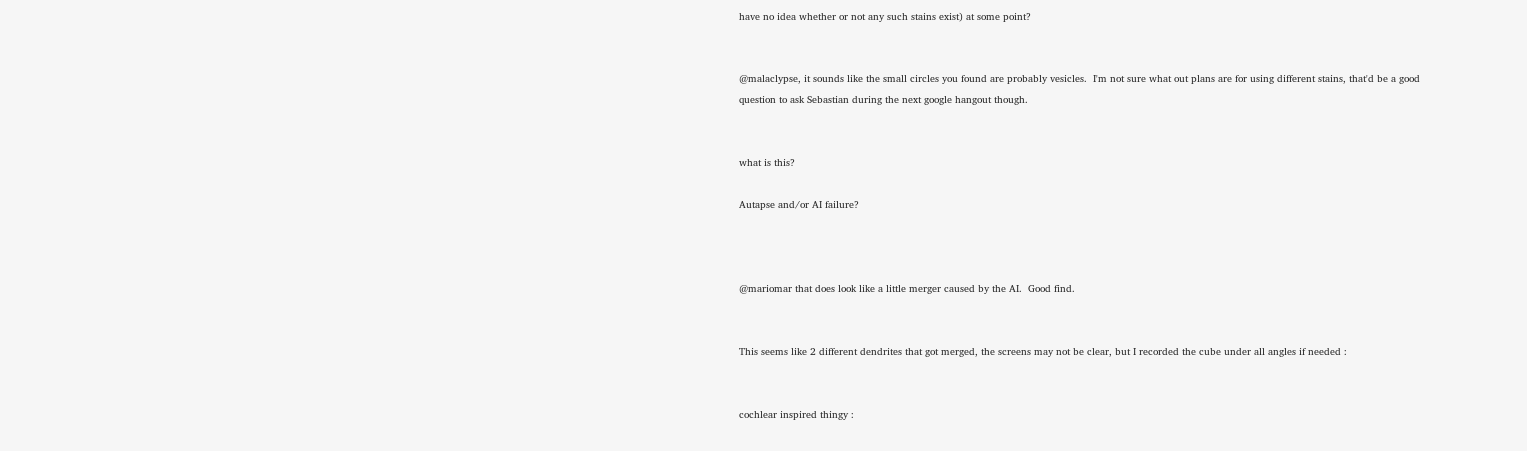have no idea whether or not any such stains exist) at some point?


@malaclypse, it sounds like the small circles you found are probably vesicles.  I'm not sure what out plans are for using different stains, that'd be a good question to ask Sebastian during the next google hangout though.


what is this?

Autapse and/or AI failure?



@mariomar that does look like a little merger caused by the AI.  Good find.


This seems like 2 different dendrites that got merged, the screens may not be clear, but I recorded the cube under all angles if needed :


cochlear inspired thingy :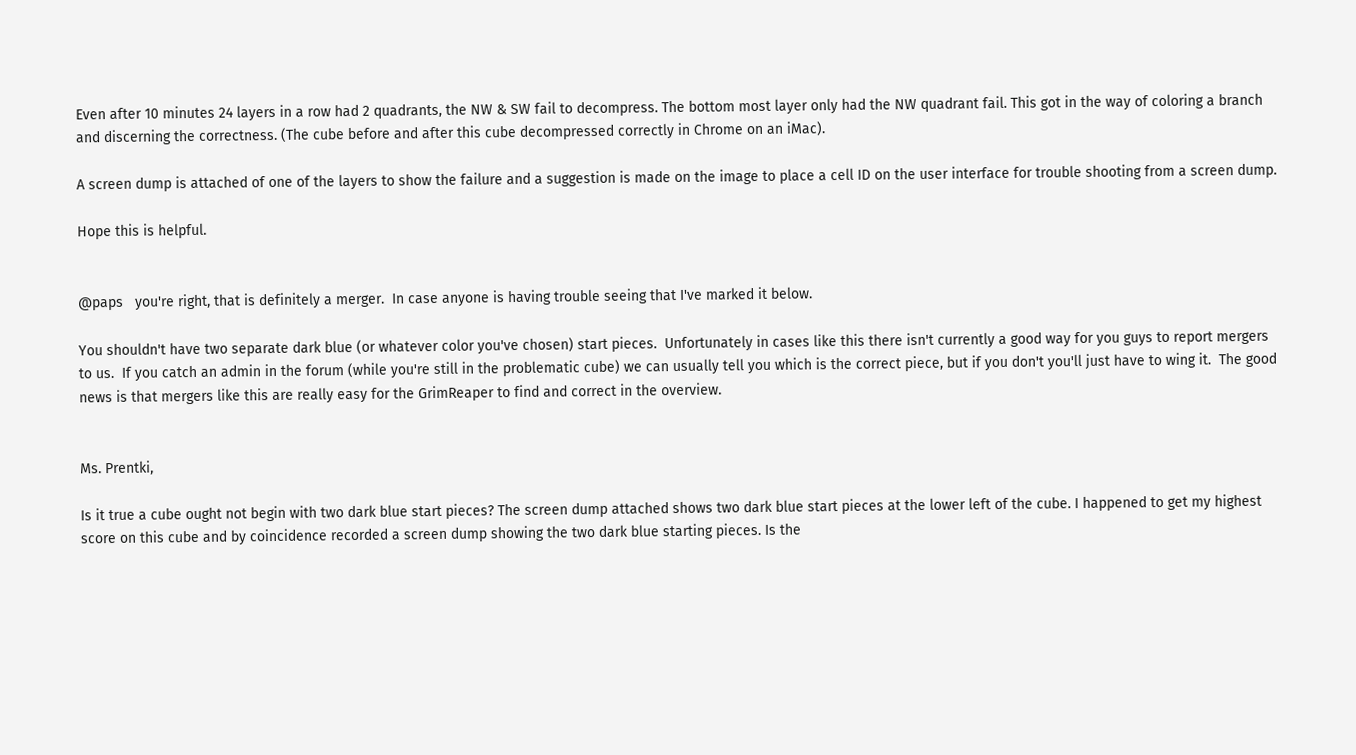Even after 10 minutes 24 layers in a row had 2 quadrants, the NW & SW fail to decompress. The bottom most layer only had the NW quadrant fail. This got in the way of coloring a branch and discerning the correctness. (The cube before and after this cube decompressed correctly in Chrome on an iMac).

A screen dump is attached of one of the layers to show the failure and a suggestion is made on the image to place a cell ID on the user interface for trouble shooting from a screen dump.

Hope this is helpful.


@paps   you're right, that is definitely a merger.  In case anyone is having trouble seeing that I've marked it below.

You shouldn't have two separate dark blue (or whatever color you've chosen) start pieces.  Unfortunately in cases like this there isn't currently a good way for you guys to report mergers to us.  If you catch an admin in the forum (while you're still in the problematic cube) we can usually tell you which is the correct piece, but if you don't you'll just have to wing it.  The good news is that mergers like this are really easy for the GrimReaper to find and correct in the overview.


Ms. Prentki,

Is it true a cube ought not begin with two dark blue start pieces? The screen dump attached shows two dark blue start pieces at the lower left of the cube. I happened to get my highest score on this cube and by coincidence recorded a screen dump showing the two dark blue starting pieces. Is the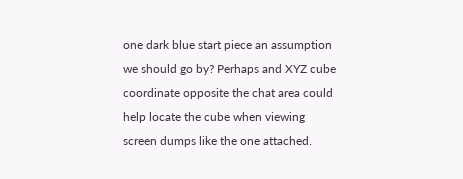one dark blue start piece an assumption we should go by? Perhaps and XYZ cube coordinate opposite the chat area could help locate the cube when viewing screen dumps like the one attached.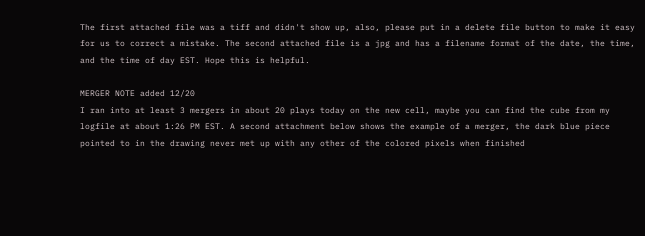The first attached file was a tiff and didn't show up, also, please put in a delete file button to make it easy for us to correct a mistake. The second attached file is a jpg and has a filename format of the date, the time, and the time of day EST. Hope this is helpful.

MERGER NOTE added 12/20
I ran into at least 3 mergers in about 20 plays today on the new cell, maybe you can find the cube from my logfile at about 1:26 PM EST. A second attachment below shows the example of a merger, the dark blue piece pointed to in the drawing never met up with any other of the colored pixels when finished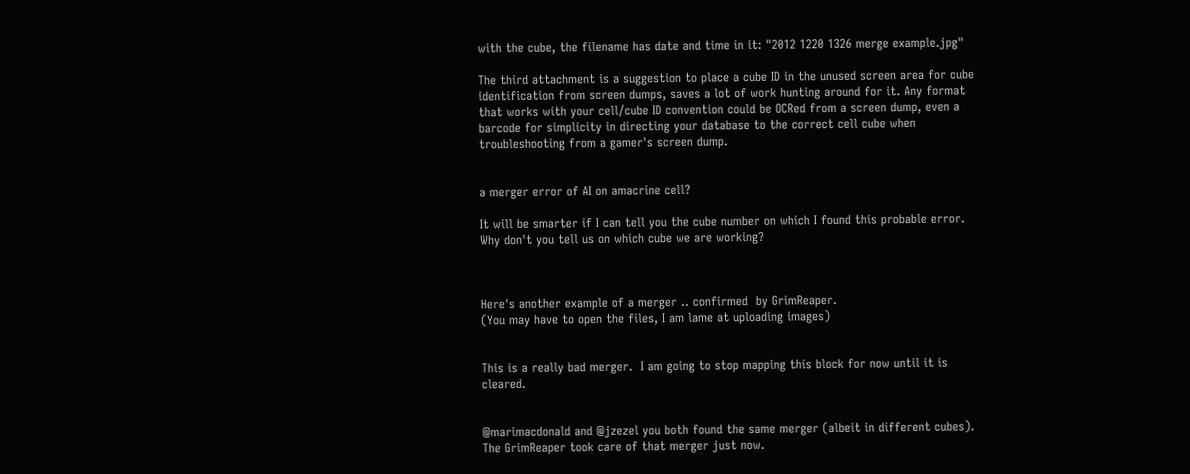with the cube, the filename has date and time in it: "2012 1220 1326 merge example.jpg"

The third attachment is a suggestion to place a cube ID in the unused screen area for cube identification from screen dumps, saves a lot of work hunting around for it. Any format that works with your cell/cube ID convention could be OCRed from a screen dump, even a barcode for simplicity in directing your database to the correct cell cube when troubleshooting from a gamer's screen dump.


a merger error of AI on amacrine cell?

It will be smarter if I can tell you the cube number on which I found this probable error.
Why don't you tell us on which cube we are working?



Here's another example of a merger .. confirmed  by GrimReaper.
(You may have to open the files, I am lame at uploading images)


This is a really bad merger.  I am going to stop mapping this block for now until it is cleared.


@marimacdonald and @jzezel you both found the same merger (albeit in different cubes).  The GrimReaper took care of that merger just now.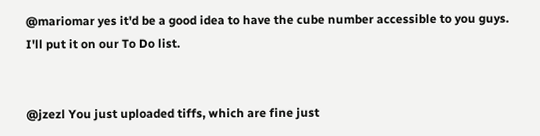@mariomar yes it'd be a good idea to have the cube number accessible to you guys.  I'll put it on our To Do list.


@jzezl You just uploaded tiffs, which are fine just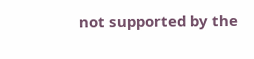not supported by the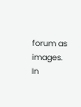forum as images.  In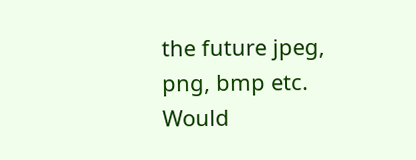the future jpeg, png, bmp etc. Would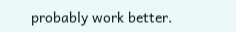probably work better.